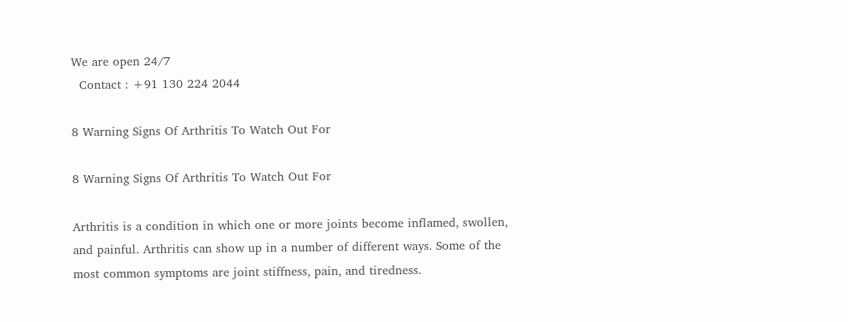We are open 24/7
  Contact : +91 130 224 2044

8 Warning Signs Of Arthritis To Watch Out For

8 Warning Signs Of Arthritis To Watch Out For

Arthritis is a condition in which one or more joints become inflamed, swollen, and painful. Arthritis can show up in a number of different ways. Some of the most common symptoms are joint stiffness, pain, and tiredness.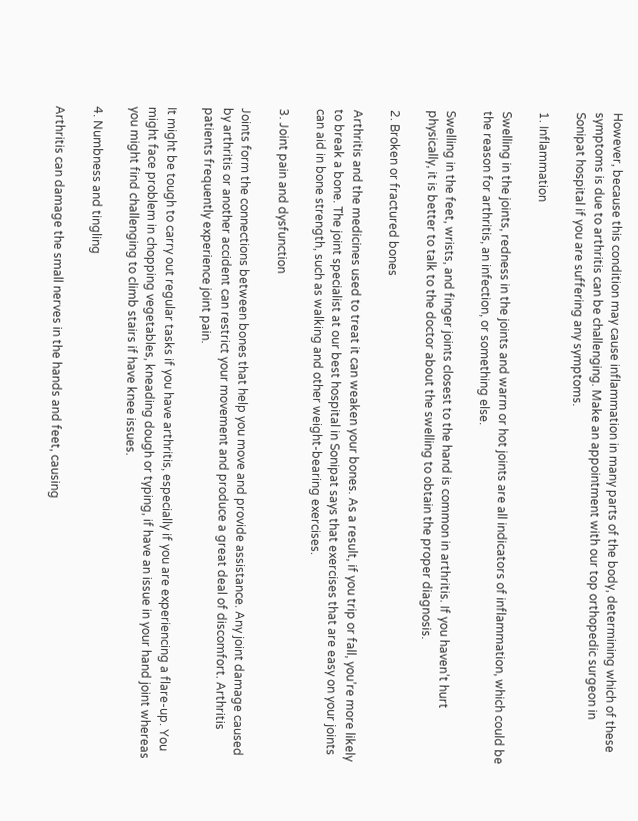However, because this condition may cause inflammation in many parts of the body, determining which of these symptoms is due to arthritis can be challenging. Make an appointment with our top orthopedic surgeon in Sonipat hospital if you are suffering any symptoms.

1. Inflammation

Swelling in the joints, redness in the joints and warm or hot joints are all indicators of inflammation, which could be the reason for arthritis, an infection, or something else.

Swelling in the feet, wrists, and finger joints closest to the hand is common in arthritis. If you haven’t hurt physically, it is better to talk to the doctor about the swelling to obtain the proper diagnosis.

2. Broken or fractured bones

Arthritis and the medicines used to treat it can weaken your bones. As a result, if you trip or fall, you’re more likely to break a bone. The joint specialist at our best hospital in Sonipat says that exercises that are easy on your joints can aid in bone strength, such as walking and other weight-bearing exercises.

3. Joint pain and dysfunction

Joints form the connections between bones that help you move and provide assistance. Any joint damage caused by arthritis or another accident can restrict your movement and produce a great deal of discomfort. Arthritis patients frequently experience joint pain.

It might be tough to carry out regular tasks if you have arthritis, especially if you are experiencing a flare-up. You might face problem in chopping vegetables, kneading dough or typing, if have an issue in your hand joint whereas you might find challenging to climb stairs if have knee issues.

4. Numbness and tingling

Arthritis can damage the small nerves in the hands and feet, causing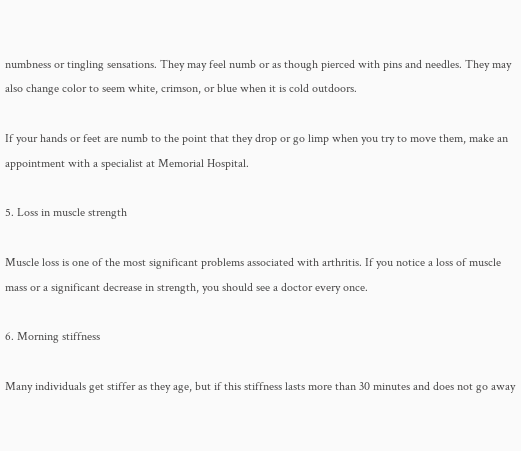numbness or tingling sensations. They may feel numb or as though pierced with pins and needles. They may also change color to seem white, crimson, or blue when it is cold outdoors.

If your hands or feet are numb to the point that they drop or go limp when you try to move them, make an appointment with a specialist at Memorial Hospital.

5. Loss in muscle strength

Muscle loss is one of the most significant problems associated with arthritis. If you notice a loss of muscle mass or a significant decrease in strength, you should see a doctor every once.

6. Morning stiffness

Many individuals get stiffer as they age, but if this stiffness lasts more than 30 minutes and does not go away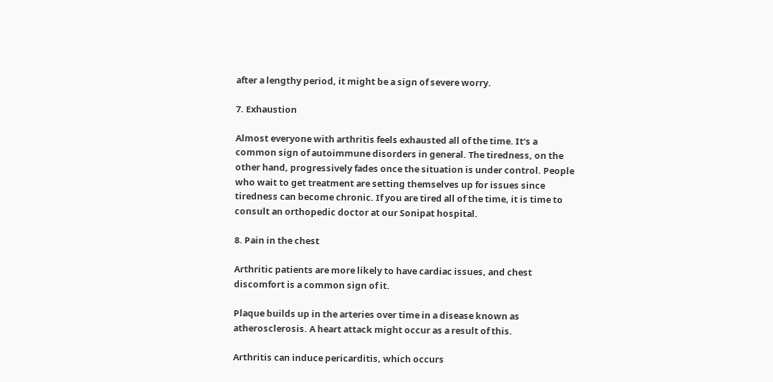after a lengthy period, it might be a sign of severe worry.

7. Exhaustion

Almost everyone with arthritis feels exhausted all of the time. It’s a common sign of autoimmune disorders in general. The tiredness, on the other hand, progressively fades once the situation is under control. People who wait to get treatment are setting themselves up for issues since tiredness can become chronic. If you are tired all of the time, it is time to consult an orthopedic doctor at our Sonipat hospital.

8. Pain in the chest

Arthritic patients are more likely to have cardiac issues, and chest discomfort is a common sign of it.

Plaque builds up in the arteries over time in a disease known as atherosclerosis. A heart attack might occur as a result of this.

Arthritis can induce pericarditis, which occurs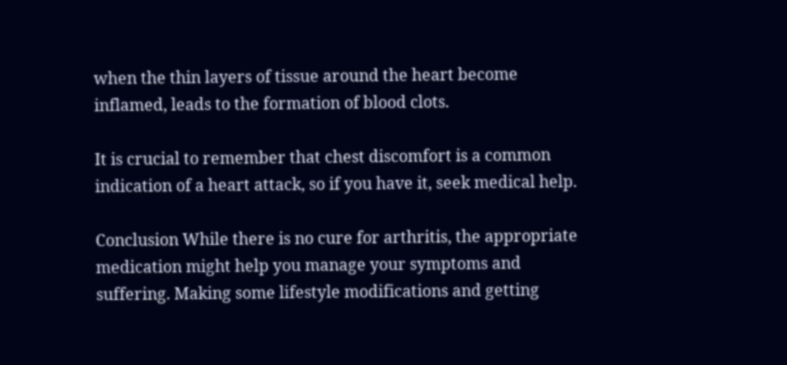when the thin layers of tissue around the heart become inflamed, leads to the formation of blood clots.

It is crucial to remember that chest discomfort is a common indication of a heart attack, so if you have it, seek medical help.

Conclusion While there is no cure for arthritis, the appropriate medication might help you manage your symptoms and suffering. Making some lifestyle modifications and getting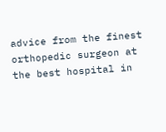advice from the finest orthopedic surgeon at the best hospital in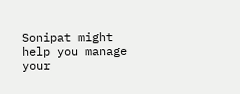Sonipat might help you manage your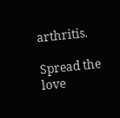arthritis.

Spread the love